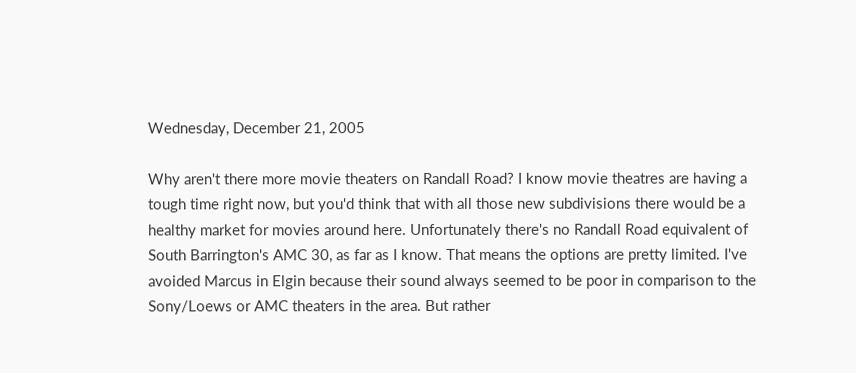Wednesday, December 21, 2005

Why aren't there more movie theaters on Randall Road? I know movie theatres are having a tough time right now, but you'd think that with all those new subdivisions there would be a healthy market for movies around here. Unfortunately there's no Randall Road equivalent of South Barrington's AMC 30, as far as I know. That means the options are pretty limited. I've avoided Marcus in Elgin because their sound always seemed to be poor in comparison to the Sony/Loews or AMC theaters in the area. But rather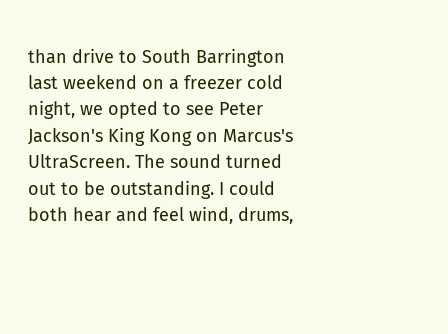than drive to South Barrington last weekend on a freezer cold night, we opted to see Peter Jackson's King Kong on Marcus's UltraScreen. The sound turned out to be outstanding. I could both hear and feel wind, drums,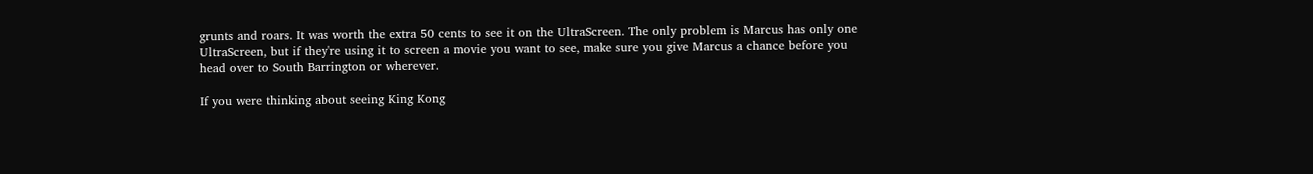grunts and roars. It was worth the extra 50 cents to see it on the UltraScreen. The only problem is Marcus has only one UltraScreen, but if they're using it to screen a movie you want to see, make sure you give Marcus a chance before you head over to South Barrington or wherever.

If you were thinking about seeing King Kong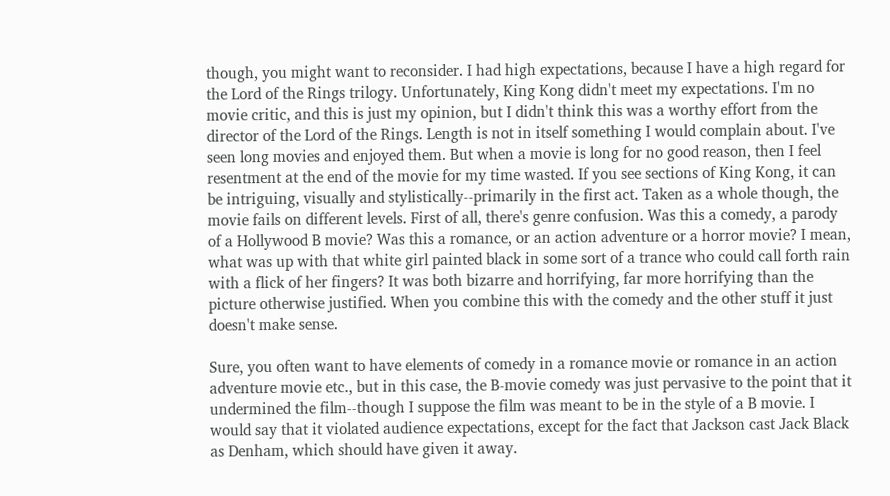though, you might want to reconsider. I had high expectations, because I have a high regard for the Lord of the Rings trilogy. Unfortunately, King Kong didn't meet my expectations. I'm no movie critic, and this is just my opinion, but I didn't think this was a worthy effort from the director of the Lord of the Rings. Length is not in itself something I would complain about. I've seen long movies and enjoyed them. But when a movie is long for no good reason, then I feel resentment at the end of the movie for my time wasted. If you see sections of King Kong, it can be intriguing, visually and stylistically--primarily in the first act. Taken as a whole though, the movie fails on different levels. First of all, there's genre confusion. Was this a comedy, a parody of a Hollywood B movie? Was this a romance, or an action adventure or a horror movie? I mean, what was up with that white girl painted black in some sort of a trance who could call forth rain with a flick of her fingers? It was both bizarre and horrifying, far more horrifying than the picture otherwise justified. When you combine this with the comedy and the other stuff it just doesn't make sense.

Sure, you often want to have elements of comedy in a romance movie or romance in an action adventure movie etc., but in this case, the B-movie comedy was just pervasive to the point that it undermined the film--though I suppose the film was meant to be in the style of a B movie. I would say that it violated audience expectations, except for the fact that Jackson cast Jack Black as Denham, which should have given it away.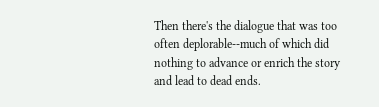Then there's the dialogue that was too often deplorable--much of which did nothing to advance or enrich the story and lead to dead ends.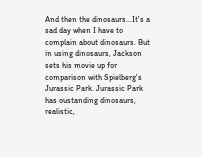And then the dinosaurs...It's a sad day when I have to complain about dinosaurs. But in using dinosaurs, Jackson sets his movie up for comparison with Spielberg's Jurassic Park. Jurassic Park has oustanding dinosaurs, realistic,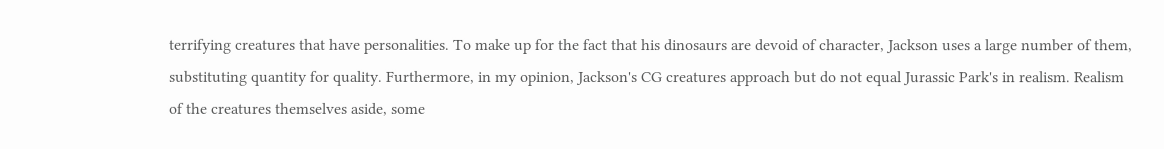terrifying creatures that have personalities. To make up for the fact that his dinosaurs are devoid of character, Jackson uses a large number of them, substituting quantity for quality. Furthermore, in my opinion, Jackson's CG creatures approach but do not equal Jurassic Park's in realism. Realism of the creatures themselves aside, some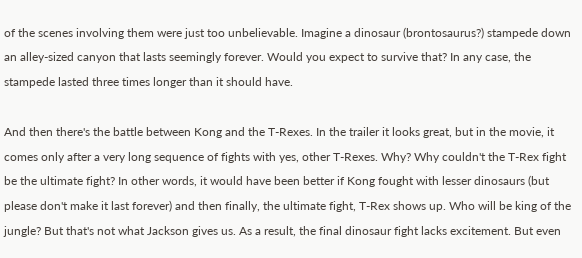of the scenes involving them were just too unbelievable. Imagine a dinosaur (brontosaurus?) stampede down an alley-sized canyon that lasts seemingly forever. Would you expect to survive that? In any case, the stampede lasted three times longer than it should have.

And then there's the battle between Kong and the T-Rexes. In the trailer it looks great, but in the movie, it comes only after a very long sequence of fights with yes, other T-Rexes. Why? Why couldn't the T-Rex fight be the ultimate fight? In other words, it would have been better if Kong fought with lesser dinosaurs (but please don't make it last forever) and then finally, the ultimate fight, T-Rex shows up. Who will be king of the jungle? But that's not what Jackson gives us. As a result, the final dinosaur fight lacks excitement. But even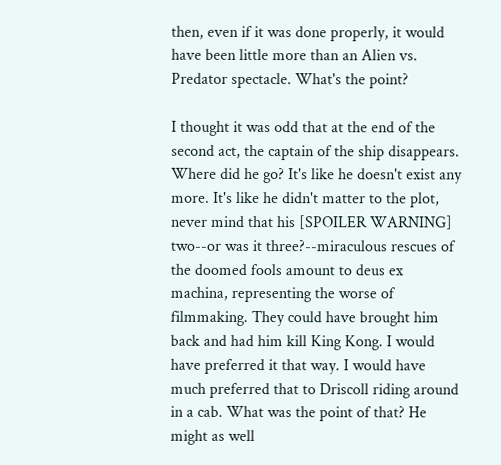then, even if it was done properly, it would have been little more than an Alien vs. Predator spectacle. What's the point?

I thought it was odd that at the end of the second act, the captain of the ship disappears. Where did he go? It's like he doesn't exist any more. It's like he didn't matter to the plot, never mind that his [SPOILER WARNING] two--or was it three?--miraculous rescues of the doomed fools amount to deus ex machina, representing the worse of filmmaking. They could have brought him back and had him kill King Kong. I would have preferred it that way. I would have much preferred that to Driscoll riding around in a cab. What was the point of that? He might as well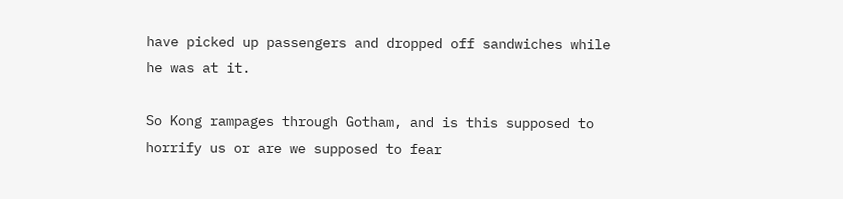have picked up passengers and dropped off sandwiches while he was at it.

So Kong rampages through Gotham, and is this supposed to horrify us or are we supposed to fear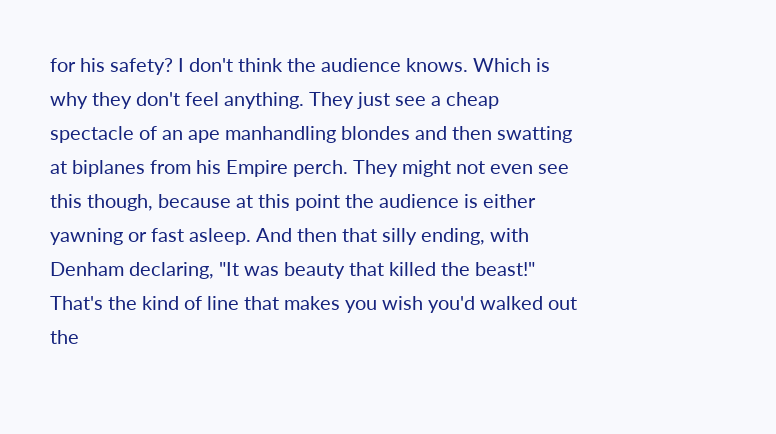for his safety? I don't think the audience knows. Which is why they don't feel anything. They just see a cheap spectacle of an ape manhandling blondes and then swatting at biplanes from his Empire perch. They might not even see this though, because at this point the audience is either yawning or fast asleep. And then that silly ending, with Denham declaring, "It was beauty that killed the beast!" That's the kind of line that makes you wish you'd walked out the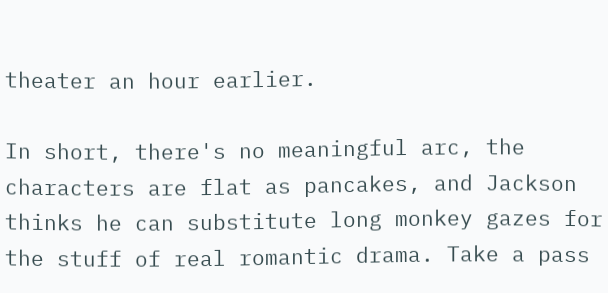theater an hour earlier.

In short, there's no meaningful arc, the characters are flat as pancakes, and Jackson thinks he can substitute long monkey gazes for the stuff of real romantic drama. Take a pass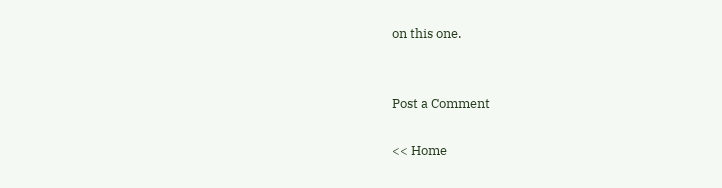on this one.


Post a Comment

<< Home